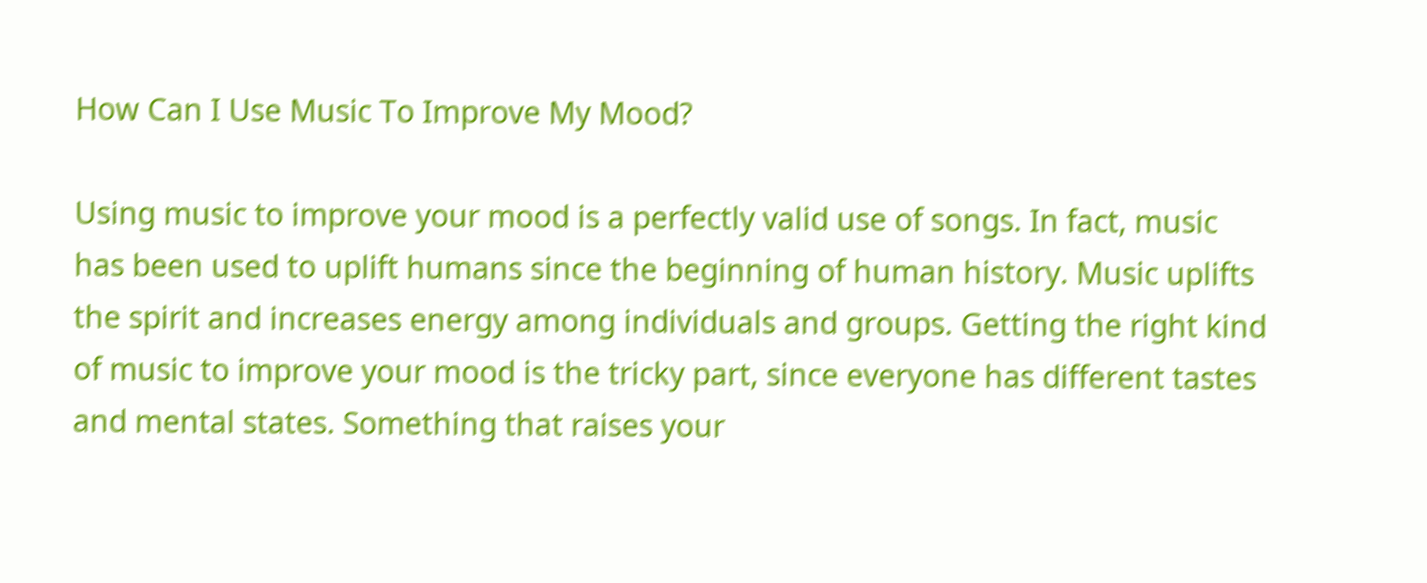How Can I Use Music To Improve My Mood?

Using music to improve your mood is a perfectly valid use of songs. In fact, music has been used to uplift humans since the beginning of human history. Music uplifts the spirit and increases energy among individuals and groups. Getting the right kind of music to improve your mood is the tricky part, since everyone has different tastes and mental states. Something that raises your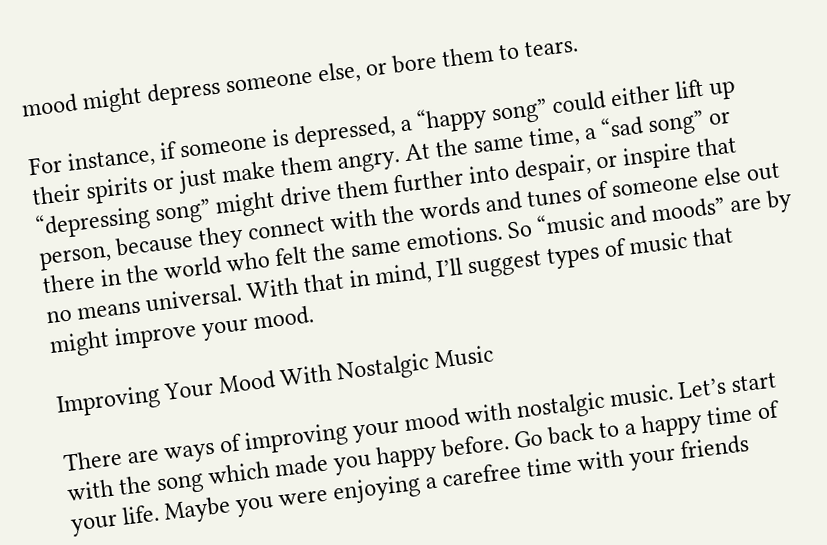mood might depress someone else, or bore them to tears.

For instance, if someone is depressed, a “happy song” could either lift up their spirits or just make them angry. At the same time, a “sad song” or “depressing song” might drive them further into despair, or inspire that person, because they connect with the words and tunes of someone else out there in the world who felt the same emotions. So “music and moods” are by no means universal. With that in mind, I’ll suggest types of music that might improve your mood.

Improving Your Mood With Nostalgic Music

There are ways of improving your mood with nostalgic music. Let’s start with the song which made you happy before. Go back to a happy time of your life. Maybe you were enjoying a carefree time with your friends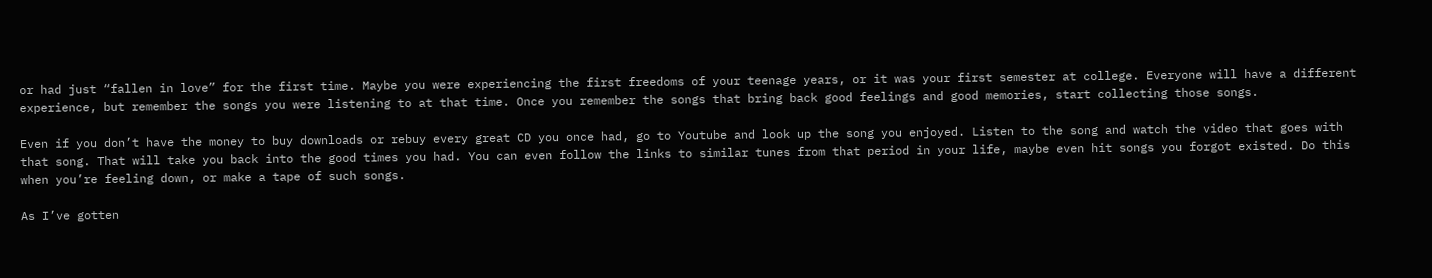or had just “fallen in love” for the first time. Maybe you were experiencing the first freedoms of your teenage years, or it was your first semester at college. Everyone will have a different experience, but remember the songs you were listening to at that time. Once you remember the songs that bring back good feelings and good memories, start collecting those songs.

Even if you don’t have the money to buy downloads or rebuy every great CD you once had, go to Youtube and look up the song you enjoyed. Listen to the song and watch the video that goes with that song. That will take you back into the good times you had. You can even follow the links to similar tunes from that period in your life, maybe even hit songs you forgot existed. Do this when you’re feeling down, or make a tape of such songs.

As I’ve gotten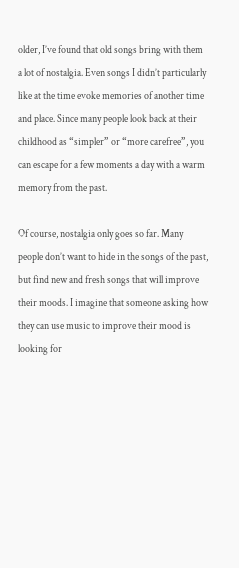older, I’ve found that old songs bring with them a lot of nostalgia. Even songs I didn’t particularly like at the time evoke memories of another time and place. Since many people look back at their childhood as “simpler” or “more carefree”, you can escape for a few moments a day with a warm memory from the past.

Of course, nostalgia only goes so far. Many people don’t want to hide in the songs of the past, but find new and fresh songs that will improve their moods. I imagine that someone asking how they can use music to improve their mood is looking for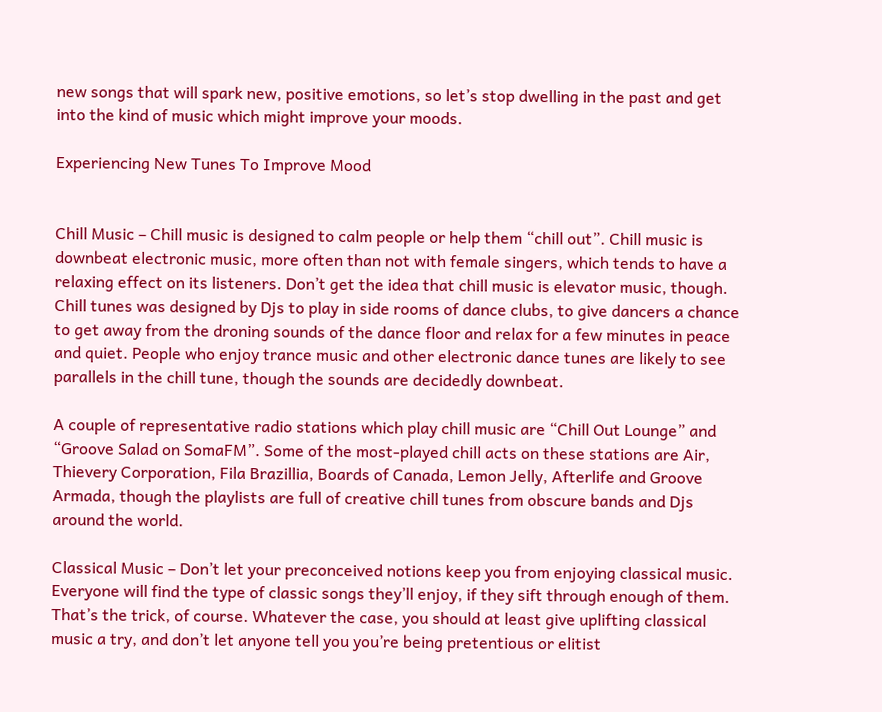new songs that will spark new, positive emotions, so let’s stop dwelling in the past and get into the kind of music which might improve your moods.

Experiencing New Tunes To Improve Mood


Chill Music – Chill music is designed to calm people or help them “chill out”. Chill music is downbeat electronic music, more often than not with female singers, which tends to have a relaxing effect on its listeners. Don’t get the idea that chill music is elevator music, though. Chill tunes was designed by Djs to play in side rooms of dance clubs, to give dancers a chance to get away from the droning sounds of the dance floor and relax for a few minutes in peace and quiet. People who enjoy trance music and other electronic dance tunes are likely to see parallels in the chill tune, though the sounds are decidedly downbeat.

A couple of representative radio stations which play chill music are “Chill Out Lounge” and “Groove Salad on SomaFM”. Some of the most-played chill acts on these stations are Air, Thievery Corporation, Fila Brazillia, Boards of Canada, Lemon Jelly, Afterlife and Groove Armada, though the playlists are full of creative chill tunes from obscure bands and Djs around the world.

Classical Music – Don’t let your preconceived notions keep you from enjoying classical music. Everyone will find the type of classic songs they’ll enjoy, if they sift through enough of them. That’s the trick, of course. Whatever the case, you should at least give uplifting classical music a try, and don’t let anyone tell you you’re being pretentious or elitist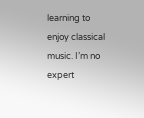learning to enjoy classical music. I’m no expert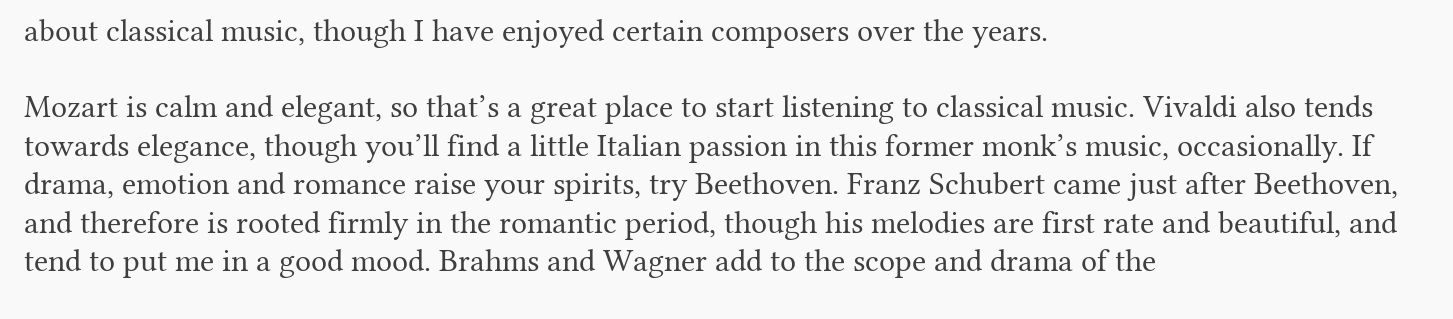about classical music, though I have enjoyed certain composers over the years.

Mozart is calm and elegant, so that’s a great place to start listening to classical music. Vivaldi also tends towards elegance, though you’ll find a little Italian passion in this former monk’s music, occasionally. If drama, emotion and romance raise your spirits, try Beethoven. Franz Schubert came just after Beethoven, and therefore is rooted firmly in the romantic period, though his melodies are first rate and beautiful, and tend to put me in a good mood. Brahms and Wagner add to the scope and drama of the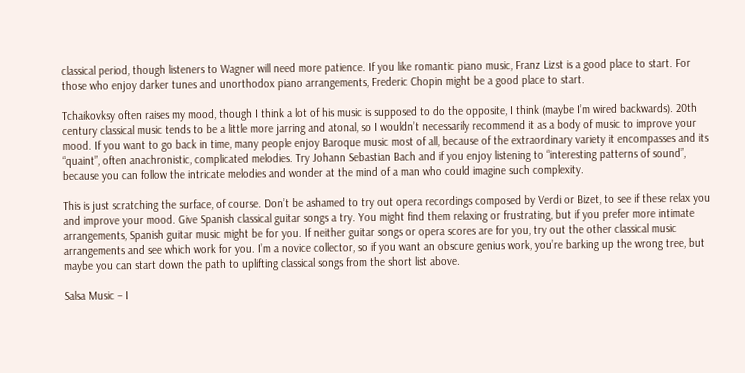classical period, though listeners to Wagner will need more patience. If you like romantic piano music, Franz Lizst is a good place to start. For those who enjoy darker tunes and unorthodox piano arrangements, Frederic Chopin might be a good place to start.

Tchaikovksy often raises my mood, though I think a lot of his music is supposed to do the opposite, I think (maybe I’m wired backwards). 20th century classical music tends to be a little more jarring and atonal, so I wouldn’t necessarily recommend it as a body of music to improve your mood. If you want to go back in time, many people enjoy Baroque music most of all, because of the extraordinary variety it encompasses and its “quaint”, often anachronistic, complicated melodies. Try Johann Sebastian Bach and if you enjoy listening to “interesting patterns of sound”, because you can follow the intricate melodies and wonder at the mind of a man who could imagine such complexity.

This is just scratching the surface, of course. Don’t be ashamed to try out opera recordings composed by Verdi or Bizet, to see if these relax you and improve your mood. Give Spanish classical guitar songs a try. You might find them relaxing or frustrating, but if you prefer more intimate arrangements, Spanish guitar music might be for you. If neither guitar songs or opera scores are for you, try out the other classical music arrangements and see which work for you. I’m a novice collector, so if you want an obscure genius work, you’re barking up the wrong tree, but maybe you can start down the path to uplifting classical songs from the short list above.

Salsa Music – I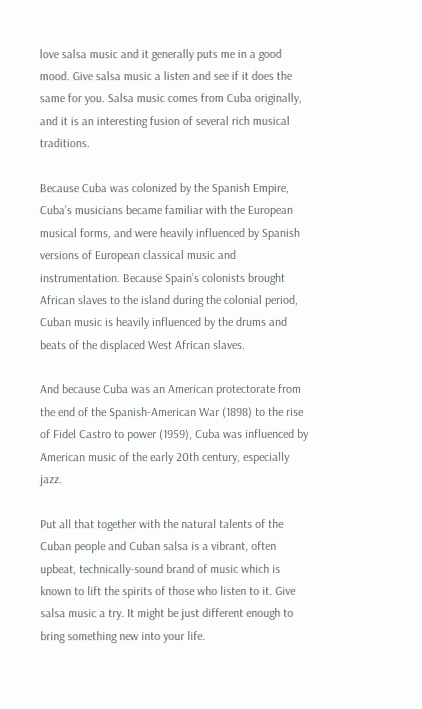love salsa music and it generally puts me in a good mood. Give salsa music a listen and see if it does the same for you. Salsa music comes from Cuba originally, and it is an interesting fusion of several rich musical traditions.

Because Cuba was colonized by the Spanish Empire, Cuba’s musicians became familiar with the European musical forms, and were heavily influenced by Spanish versions of European classical music and instrumentation. Because Spain’s colonists brought African slaves to the island during the colonial period, Cuban music is heavily influenced by the drums and beats of the displaced West African slaves.

And because Cuba was an American protectorate from the end of the Spanish-American War (1898) to the rise of Fidel Castro to power (1959), Cuba was influenced by American music of the early 20th century, especially jazz.

Put all that together with the natural talents of the Cuban people and Cuban salsa is a vibrant, often upbeat, technically-sound brand of music which is known to lift the spirits of those who listen to it. Give salsa music a try. It might be just different enough to bring something new into your life.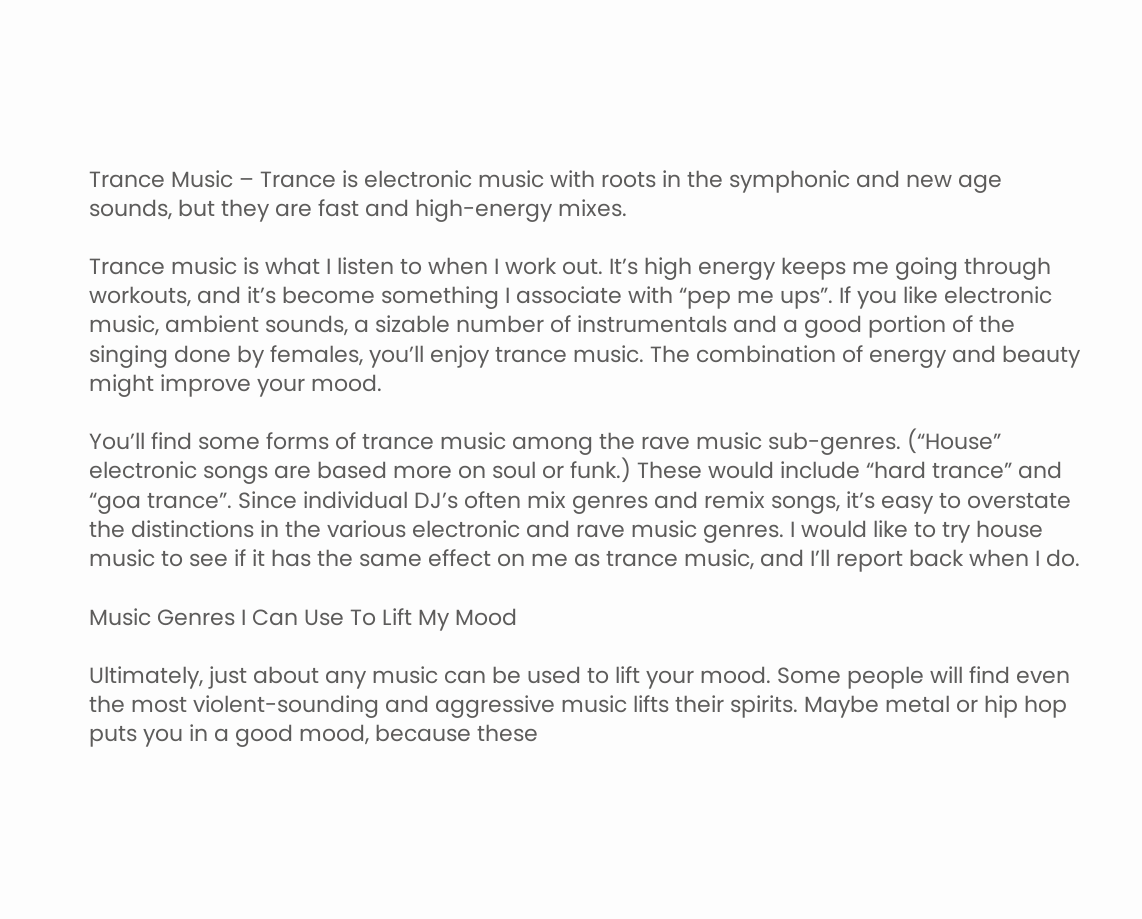Trance Music – Trance is electronic music with roots in the symphonic and new age sounds, but they are fast and high-energy mixes.

Trance music is what I listen to when I work out. It’s high energy keeps me going through workouts, and it’s become something I associate with “pep me ups”. If you like electronic music, ambient sounds, a sizable number of instrumentals and a good portion of the singing done by females, you’ll enjoy trance music. The combination of energy and beauty might improve your mood.

You’ll find some forms of trance music among the rave music sub-genres. (“House” electronic songs are based more on soul or funk.) These would include “hard trance” and “goa trance”. Since individual DJ’s often mix genres and remix songs, it’s easy to overstate the distinctions in the various electronic and rave music genres. I would like to try house music to see if it has the same effect on me as trance music, and I’ll report back when I do.

Music Genres I Can Use To Lift My Mood

Ultimately, just about any music can be used to lift your mood. Some people will find even the most violent-sounding and aggressive music lifts their spirits. Maybe metal or hip hop puts you in a good mood, because these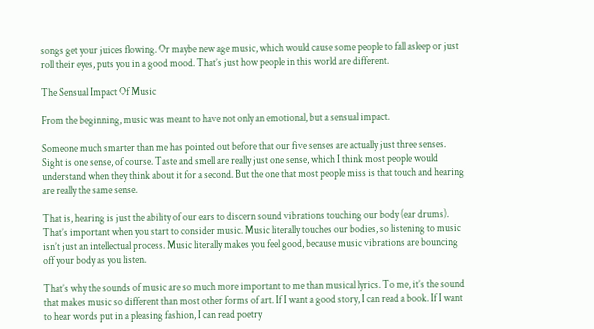songs get your juices flowing. Or maybe new age music, which would cause some people to fall asleep or just roll their eyes, puts you in a good mood. That’s just how people in this world are different.

The Sensual Impact Of Music

From the beginning, music was meant to have not only an emotional, but a sensual impact.

Someone much smarter than me has pointed out before that our five senses are actually just three senses. Sight is one sense, of course. Taste and smell are really just one sense, which I think most people would understand when they think about it for a second. But the one that most people miss is that touch and hearing are really the same sense.

That is, hearing is just the ability of our ears to discern sound vibrations touching our body (ear drums). That’s important when you start to consider music. Music literally touches our bodies, so listening to music isn’t just an intellectual process. Music literally makes you feel good, because music vibrations are bouncing off your body as you listen.

That’s why the sounds of music are so much more important to me than musical lyrics. To me, it’s the sound that makes music so different than most other forms of art. If I want a good story, I can read a book. If I want to hear words put in a pleasing fashion, I can read poetry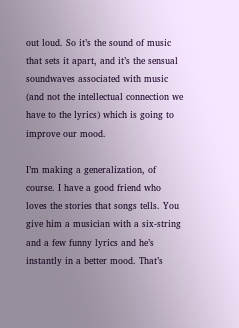out loud. So it’s the sound of music that sets it apart, and it’s the sensual soundwaves associated with music (and not the intellectual connection we have to the lyrics) which is going to improve our mood.

I’m making a generalization, of course. I have a good friend who loves the stories that songs tells. You give him a musician with a six-string and a few funny lyrics and he’s instantly in a better mood. That’s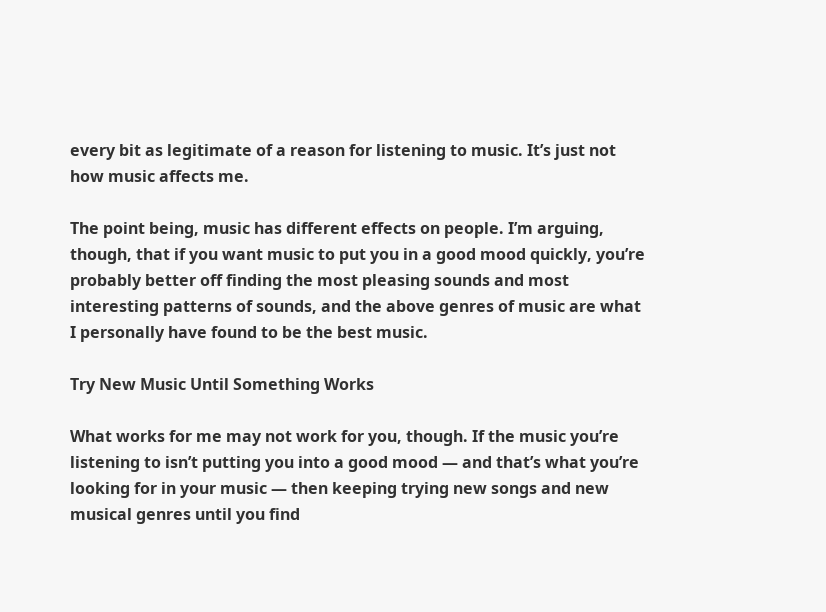every bit as legitimate of a reason for listening to music. It’s just not how music affects me.

The point being, music has different effects on people. I’m arguing, though, that if you want music to put you in a good mood quickly, you’re probably better off finding the most pleasing sounds and most interesting patterns of sounds, and the above genres of music are what I personally have found to be the best music.

Try New Music Until Something Works

What works for me may not work for you, though. If the music you’re listening to isn’t putting you into a good mood — and that’s what you’re looking for in your music — then keeping trying new songs and new musical genres until you find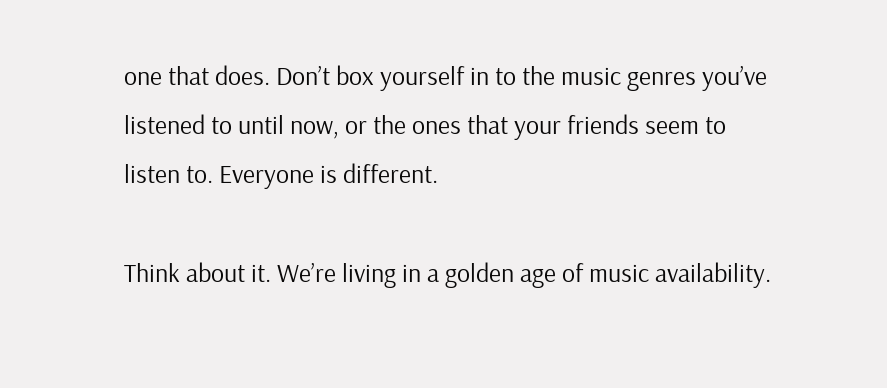one that does. Don’t box yourself in to the music genres you’ve listened to until now, or the ones that your friends seem to listen to. Everyone is different.

Think about it. We’re living in a golden age of music availability.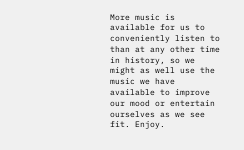More music is available for us to conveniently listen to than at any other time in history, so we might as well use the music we have available to improve our mood or entertain ourselves as we see fit. Enjoy.